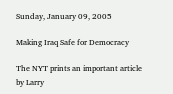Sunday, January 09, 2005

Making Iraq Safe for Democracy

The NYT prints an important article by Larry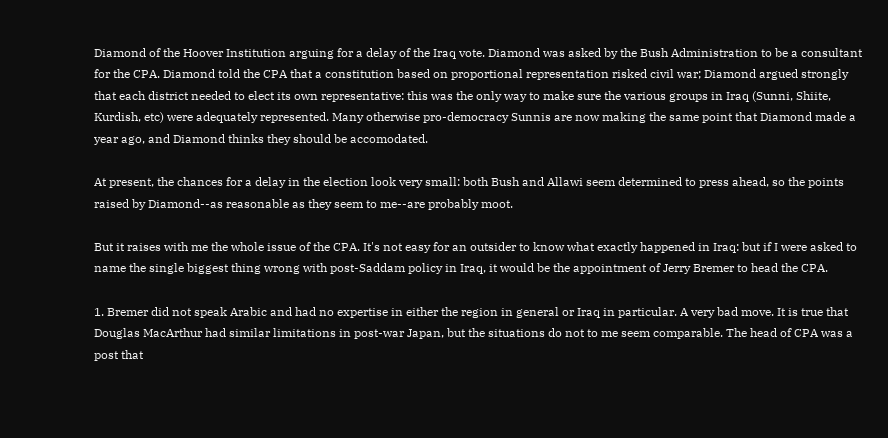Diamond of the Hoover Institution arguing for a delay of the Iraq vote. Diamond was asked by the Bush Administration to be a consultant for the CPA. Diamond told the CPA that a constitution based on proportional representation risked civil war; Diamond argued strongly that each district needed to elect its own representative: this was the only way to make sure the various groups in Iraq (Sunni, Shiite, Kurdish, etc) were adequately represented. Many otherwise pro-democracy Sunnis are now making the same point that Diamond made a year ago, and Diamond thinks they should be accomodated.

At present, the chances for a delay in the election look very small: both Bush and Allawi seem determined to press ahead, so the points raised by Diamond--as reasonable as they seem to me--are probably moot.

But it raises with me the whole issue of the CPA. It's not easy for an outsider to know what exactly happened in Iraq: but if I were asked to name the single biggest thing wrong with post-Saddam policy in Iraq, it would be the appointment of Jerry Bremer to head the CPA.

1. Bremer did not speak Arabic and had no expertise in either the region in general or Iraq in particular. A very bad move. It is true that Douglas MacArthur had similar limitations in post-war Japan, but the situations do not to me seem comparable. The head of CPA was a post that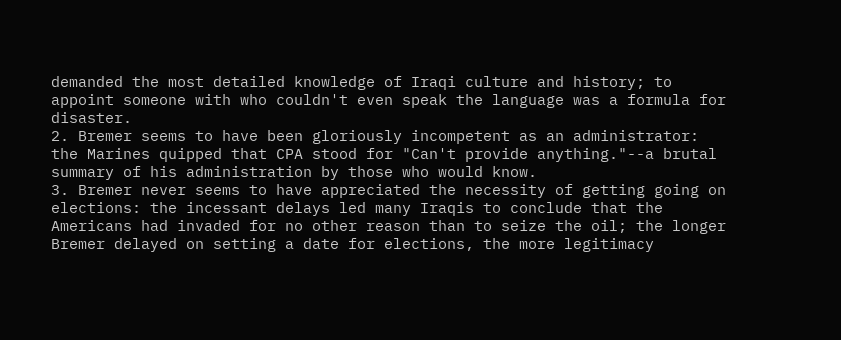demanded the most detailed knowledge of Iraqi culture and history; to appoint someone with who couldn't even speak the language was a formula for disaster.
2. Bremer seems to have been gloriously incompetent as an administrator: the Marines quipped that CPA stood for "Can't provide anything."--a brutal summary of his administration by those who would know.
3. Bremer never seems to have appreciated the necessity of getting going on elections: the incessant delays led many Iraqis to conclude that the Americans had invaded for no other reason than to seize the oil; the longer Bremer delayed on setting a date for elections, the more legitimacy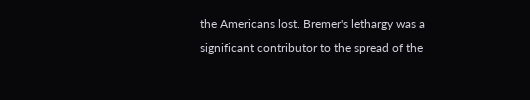the Americans lost. Bremer's lethargy was a significant contributor to the spread of the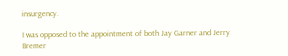insurgency.

I was opposed to the appointment of both Jay Garner and Jerry Bremer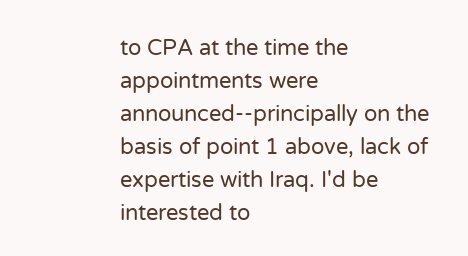to CPA at the time the appointments were announced--principally on the basis of point 1 above, lack of expertise with Iraq. I'd be interested to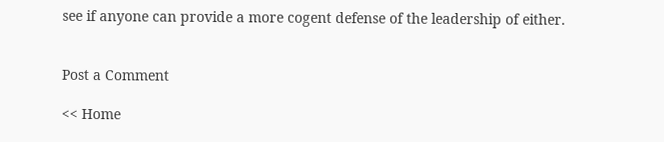see if anyone can provide a more cogent defense of the leadership of either.


Post a Comment

<< Home